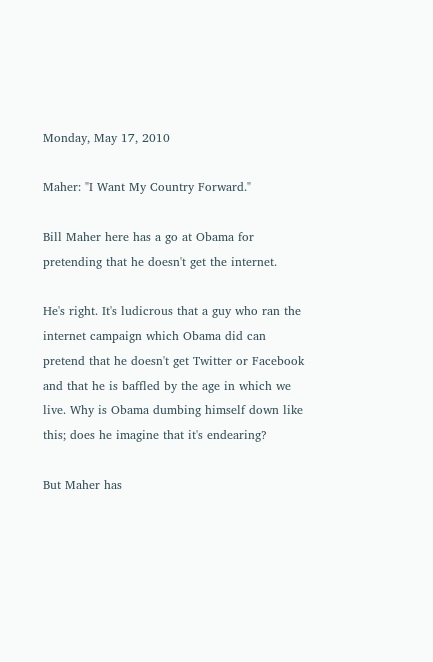Monday, May 17, 2010

Maher: "I Want My Country Forward."

Bill Maher here has a go at Obama for pretending that he doesn't get the internet.

He's right. It's ludicrous that a guy who ran the internet campaign which Obama did can pretend that he doesn't get Twitter or Facebook and that he is baffled by the age in which we live. Why is Obama dumbing himself down like this; does he imagine that it's endearing?

But Maher has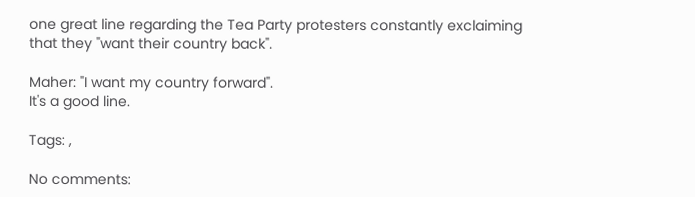one great line regarding the Tea Party protesters constantly exclaiming that they "want their country back".

Maher: "I want my country forward".
It's a good line.

Tags: ,

No comments: